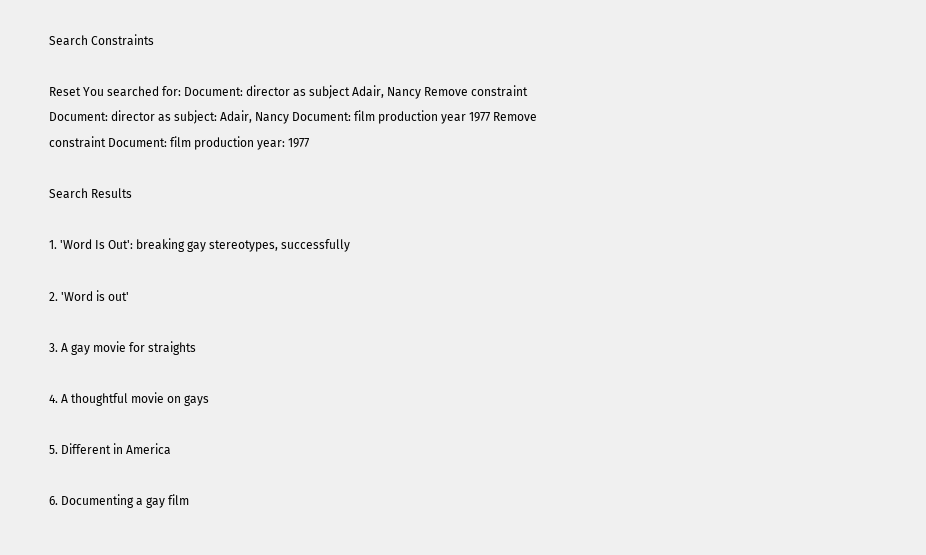Search Constraints

Reset You searched for: Document: director as subject Adair, Nancy Remove constraint Document: director as subject: Adair, Nancy Document: film production year 1977 Remove constraint Document: film production year: 1977

Search Results

1. 'Word Is Out': breaking gay stereotypes, successfully

2. 'Word is out'

3. A gay movie for straights

4. A thoughtful movie on gays

5. Different in America

6. Documenting a gay film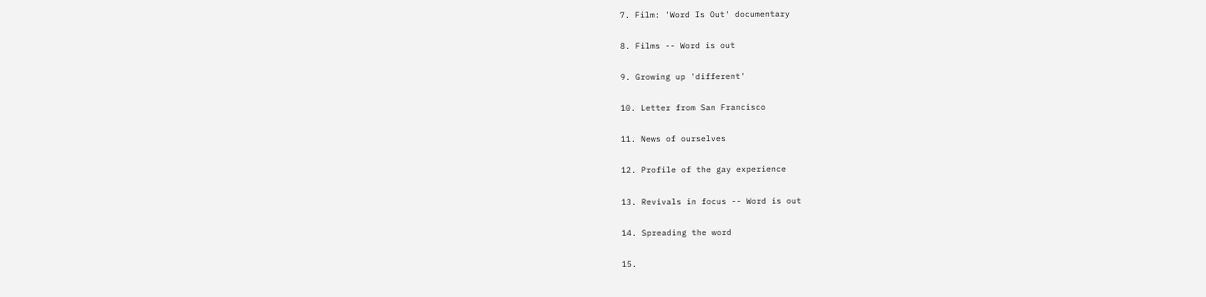7. Film: 'Word Is Out' documentary

8. Films -- Word is out

9. Growing up 'different'

10. Letter from San Francisco

11. News of ourselves

12. Profile of the gay experience

13. Revivals in focus -- Word is out

14. Spreading the word

15.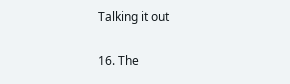Talking it out

16. The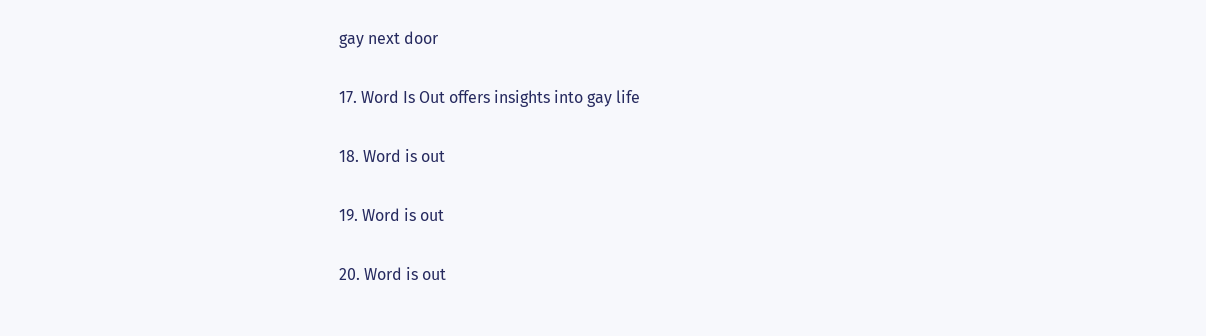gay next door

17. Word Is Out offers insights into gay life

18. Word is out

19. Word is out

20. Word is out